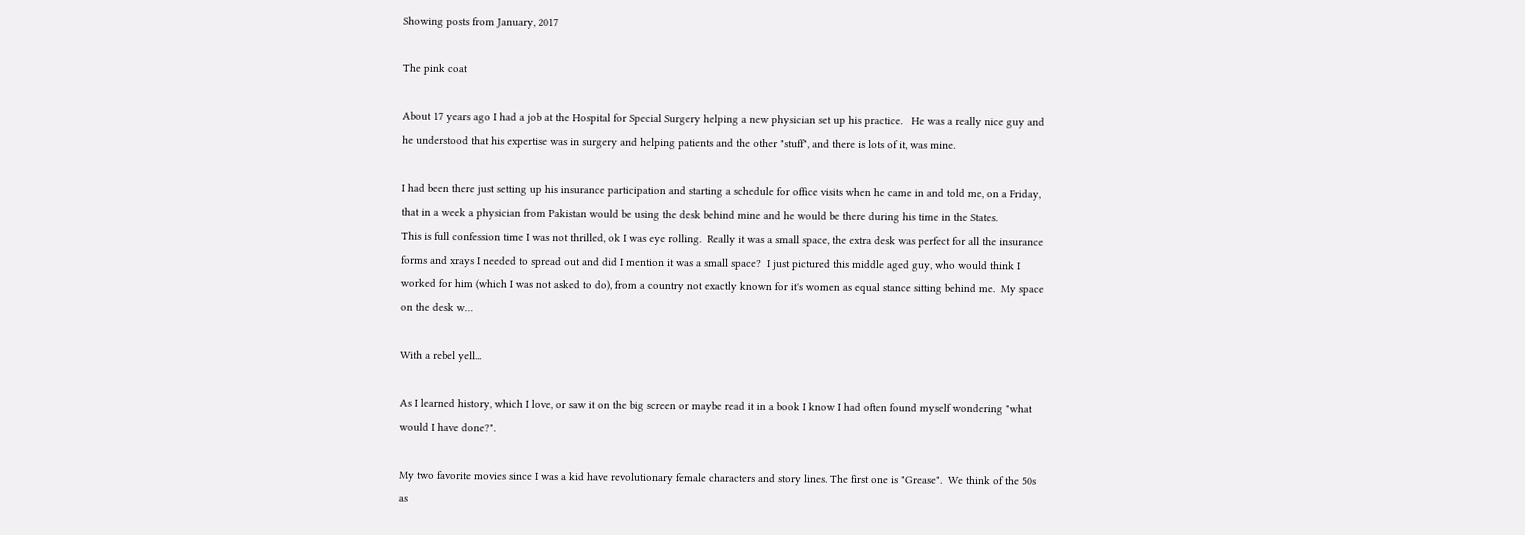Showing posts from January, 2017

The pink coat

About 17 years ago I had a job at the Hospital for Special Surgery helping a new physician set up his practice.   He was a really nice guy and he understood that his expertise was in surgery and helping patients and the other "stuff", and there is lots of it, was mine.

I had been there just setting up his insurance participation and starting a schedule for office visits when he came in and told me, on a Friday, that in a week a physician from Pakistan would be using the desk behind mine and he would be there during his time in the States.
This is full confession time I was not thrilled, ok I was eye rolling.  Really it was a small space, the extra desk was perfect for all the insurance forms and xrays I needed to spread out and did I mention it was a small space?  I just pictured this middle aged guy, who would think I worked for him (which I was not asked to do), from a country not exactly known for it's women as equal stance sitting behind me.  My space on the desk w…

With a rebel yell...

As I learned history, which I love, or saw it on the big screen or maybe read it in a book I know I had often found myself wondering "what would I have done?".

My two favorite movies since I was a kid have revolutionary female characters and story lines. The first one is "Grease".  We think of the 50s as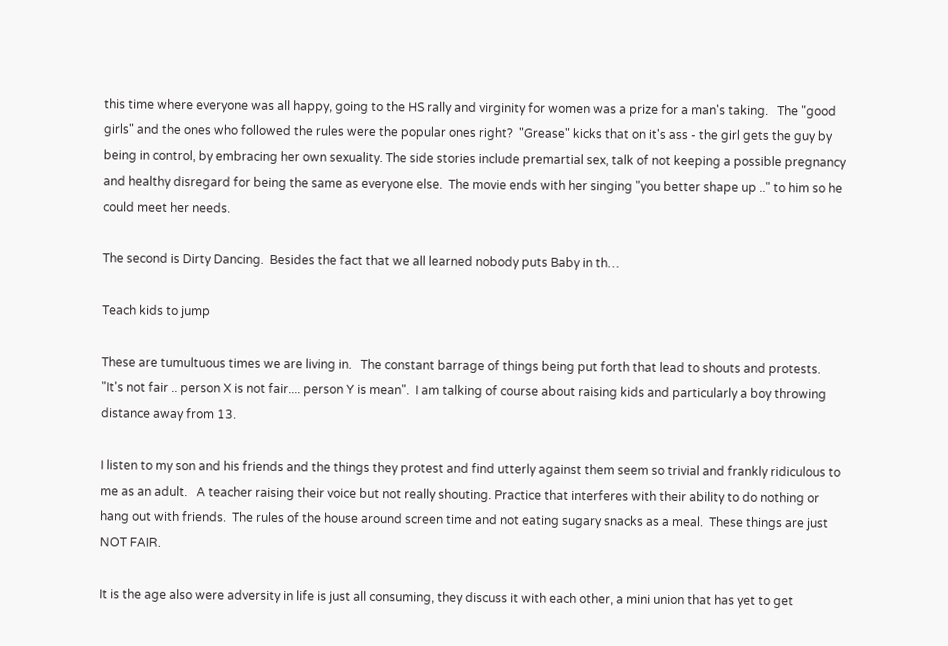this time where everyone was all happy, going to the HS rally and virginity for women was a prize for a man's taking.   The "good girls" and the ones who followed the rules were the popular ones right?  "Grease" kicks that on it's ass - the girl gets the guy by being in control, by embracing her own sexuality. The side stories include premartial sex, talk of not keeping a possible pregnancy and healthy disregard for being the same as everyone else.  The movie ends with her singing "you better shape up .." to him so he could meet her needs.

The second is Dirty Dancing.  Besides the fact that we all learned nobody puts Baby in th…

Teach kids to jump

These are tumultuous times we are living in.   The constant barrage of things being put forth that lead to shouts and protests.   "It's not fair .. person X is not fair.... person Y is mean".  I am talking of course about raising kids and particularly a boy throwing distance away from 13.

I listen to my son and his friends and the things they protest and find utterly against them seem so trivial and frankly ridiculous to me as an adult.   A teacher raising their voice but not really shouting. Practice that interferes with their ability to do nothing or hang out with friends.  The rules of the house around screen time and not eating sugary snacks as a meal.  These things are just NOT FAIR.

It is the age also were adversity in life is just all consuming, they discuss it with each other, a mini union that has yet to get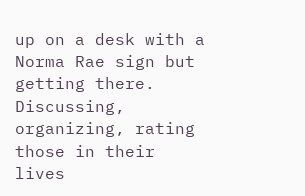up on a desk with a Norma Rae sign but getting there.  Discussing, organizing, rating those in their lives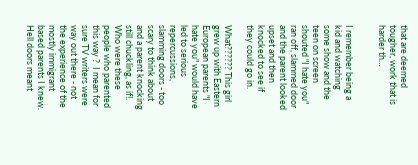that are deemed tougher, work that is harder th…


I remember being a kid and watching some show and the teen on screen shouted "I hate you" ran off, slammed door and the parent looked upset and then knocked to see if they could go in.

What?????? This girl grew up with Eastern European parents "I hate you" would have led to serious repercussions, slamming doors - too scary to think about  and a parent knocking still chuckling, as if!.  Who were these people who parented this way ?  I mean for sure TV writers were way out there - not the experience of the mostly immigrant based parents I knew.  Hell doors meant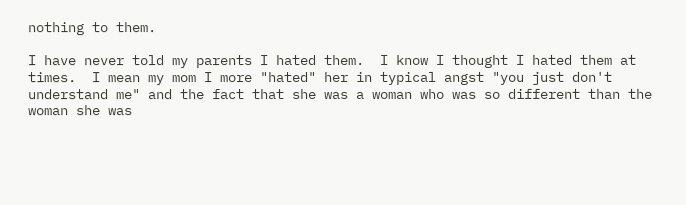nothing to them.

I have never told my parents I hated them.  I know I thought I hated them at times.  I mean my mom I more "hated" her in typical angst "you just don't understand me" and the fact that she was a woman who was so different than the woman she was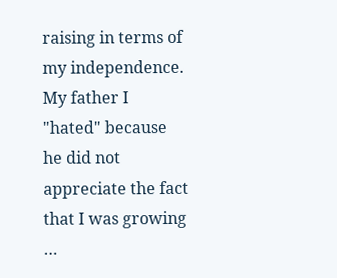raising in terms of my independence.   My father I "hated" because he did not appreciate the fact that I was growing …